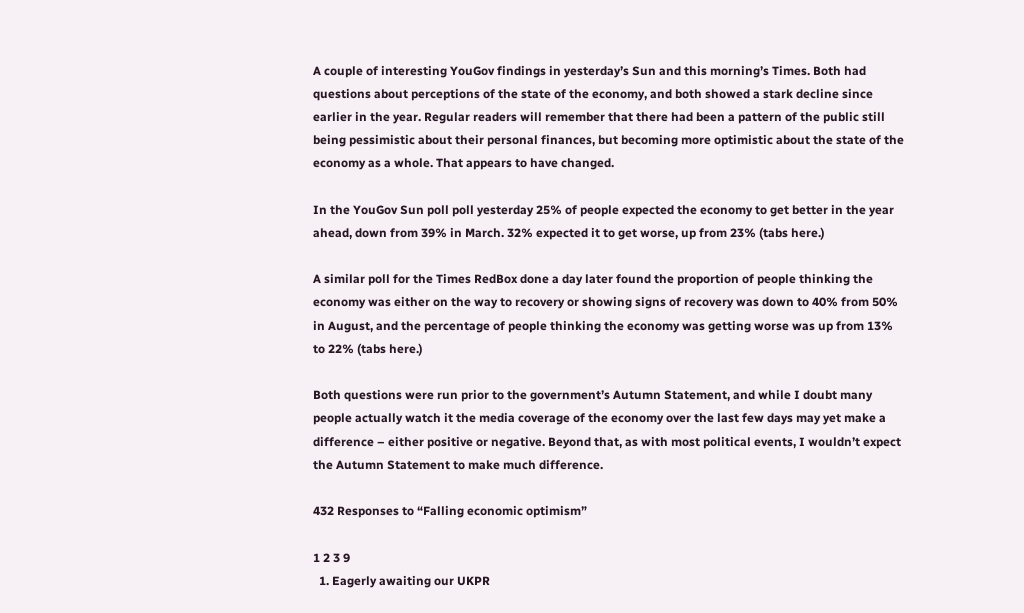A couple of interesting YouGov findings in yesterday’s Sun and this morning’s Times. Both had questions about perceptions of the state of the economy, and both showed a stark decline since earlier in the year. Regular readers will remember that there had been a pattern of the public still being pessimistic about their personal finances, but becoming more optimistic about the state of the economy as a whole. That appears to have changed.

In the YouGov Sun poll poll yesterday 25% of people expected the economy to get better in the year ahead, down from 39% in March. 32% expected it to get worse, up from 23% (tabs here.)

A similar poll for the Times RedBox done a day later found the proportion of people thinking the economy was either on the way to recovery or showing signs of recovery was down to 40% from 50% in August, and the percentage of people thinking the economy was getting worse was up from 13% to 22% (tabs here.)

Both questions were run prior to the government’s Autumn Statement, and while I doubt many people actually watch it the media coverage of the economy over the last few days may yet make a difference – either positive or negative. Beyond that, as with most political events, I wouldn’t expect the Autumn Statement to make much difference.

432 Responses to “Falling economic optimism”

1 2 3 9
  1. Eagerly awaiting our UKPR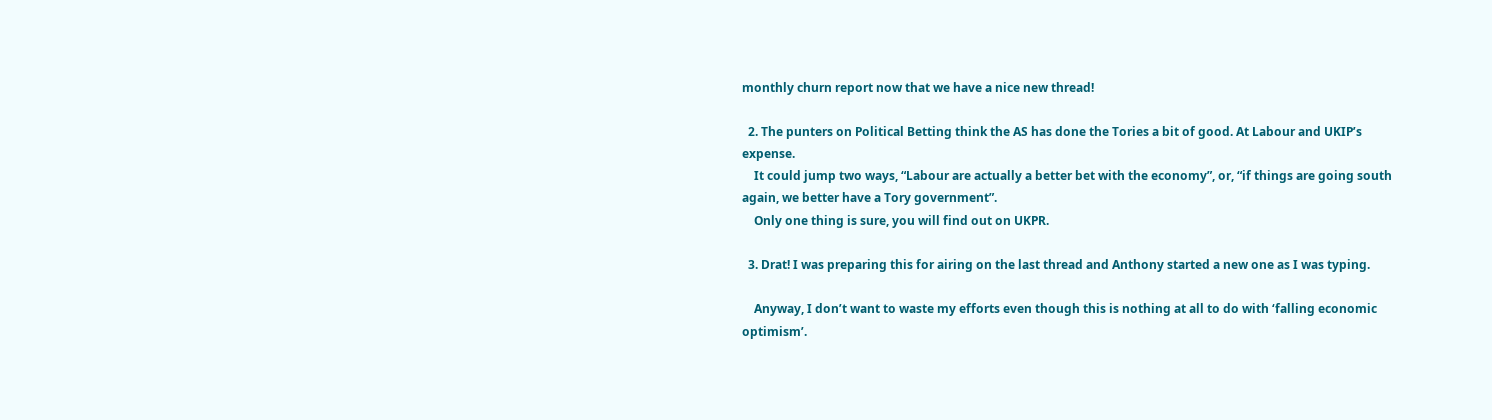monthly churn report now that we have a nice new thread!

  2. The punters on Political Betting think the AS has done the Tories a bit of good. At Labour and UKIP’s expense.
    It could jump two ways, “Labour are actually a better bet with the economy”, or, “if things are going south again, we better have a Tory government”.
    Only one thing is sure, you will find out on UKPR.

  3. Drat! I was preparing this for airing on the last thread and Anthony started a new one as I was typing.

    Anyway, I don’t want to waste my efforts even though this is nothing at all to do with ‘falling economic optimism’.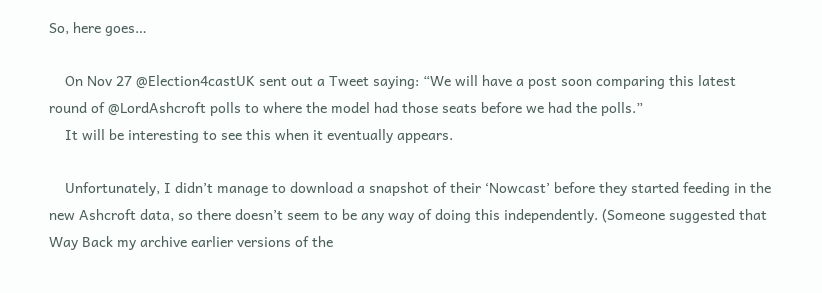So, here goes…

    On Nov 27 @Election4castUK sent out a Tweet saying: “We will have a post soon comparing this latest round of @LordAshcroft polls to where the model had those seats before we had the polls.”
    It will be interesting to see this when it eventually appears.

    Unfortunately, I didn’t manage to download a snapshot of their ‘Nowcast’ before they started feeding in the new Ashcroft data, so there doesn’t seem to be any way of doing this independently. (Someone suggested that Way Back my archive earlier versions of the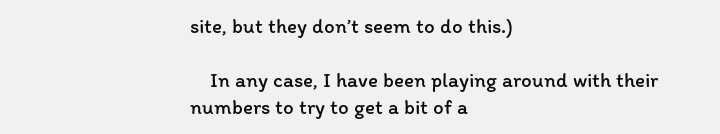site, but they don’t seem to do this.)

    In any case, I have been playing around with their numbers to try to get a bit of a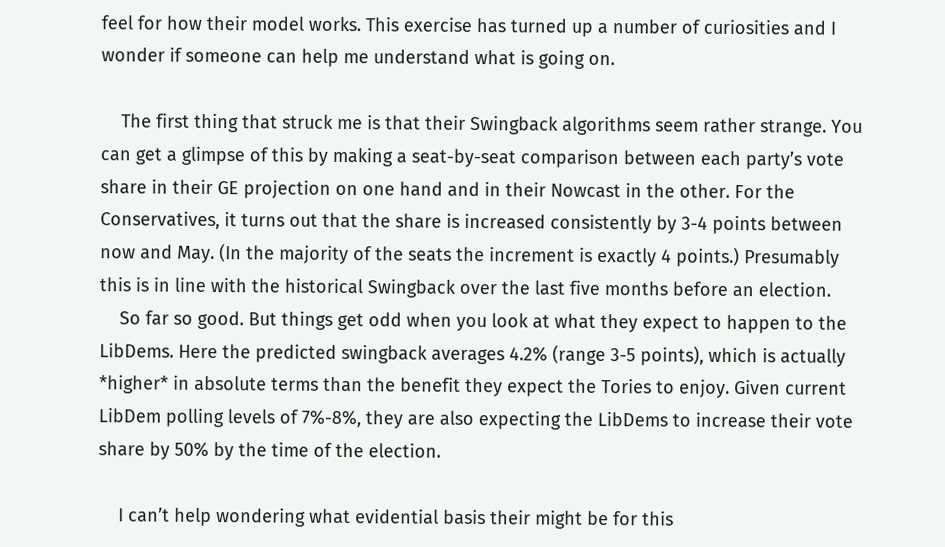feel for how their model works. This exercise has turned up a number of curiosities and I wonder if someone can help me understand what is going on.

    The first thing that struck me is that their Swingback algorithms seem rather strange. You can get a glimpse of this by making a seat-by-seat comparison between each party’s vote share in their GE projection on one hand and in their Nowcast in the other. For the Conservatives, it turns out that the share is increased consistently by 3-4 points between now and May. (In the majority of the seats the increment is exactly 4 points.) Presumably this is in line with the historical Swingback over the last five months before an election.
    So far so good. But things get odd when you look at what they expect to happen to the LibDems. Here the predicted swingback averages 4.2% (range 3-5 points), which is actually *higher* in absolute terms than the benefit they expect the Tories to enjoy. Given current LibDem polling levels of 7%-8%, they are also expecting the LibDems to increase their vote share by 50% by the time of the election.

    I can’t help wondering what evidential basis their might be for this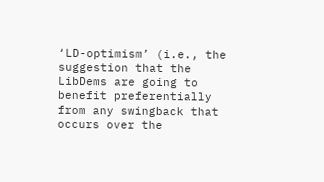‘LD-optimism’ (i.e., the suggestion that the LibDems are going to benefit preferentially from any swingback that occurs over the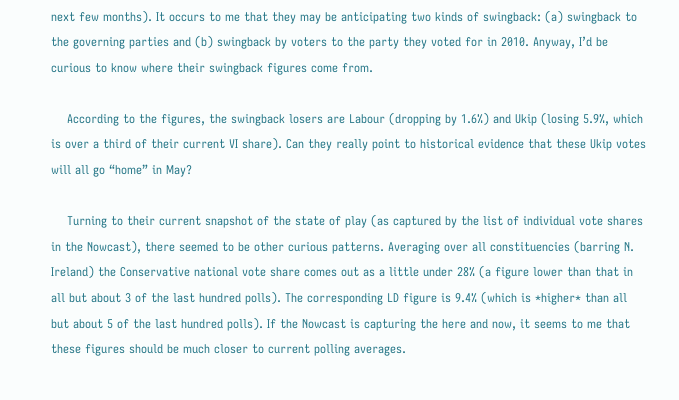next few months). It occurs to me that they may be anticipating two kinds of swingback: (a) swingback to the governing parties and (b) swingback by voters to the party they voted for in 2010. Anyway, I’d be curious to know where their swingback figures come from.

    According to the figures, the swingback losers are Labour (dropping by 1.6%) and Ukip (losing 5.9%, which is over a third of their current VI share). Can they really point to historical evidence that these Ukip votes will all go “home” in May?

    Turning to their current snapshot of the state of play (as captured by the list of individual vote shares in the Nowcast), there seemed to be other curious patterns. Averaging over all constituencies (barring N. Ireland) the Conservative national vote share comes out as a little under 28% (a figure lower than that in all but about 3 of the last hundred polls). The corresponding LD figure is 9.4% (which is *higher* than all but about 5 of the last hundred polls). If the Nowcast is capturing the here and now, it seems to me that these figures should be much closer to current polling averages.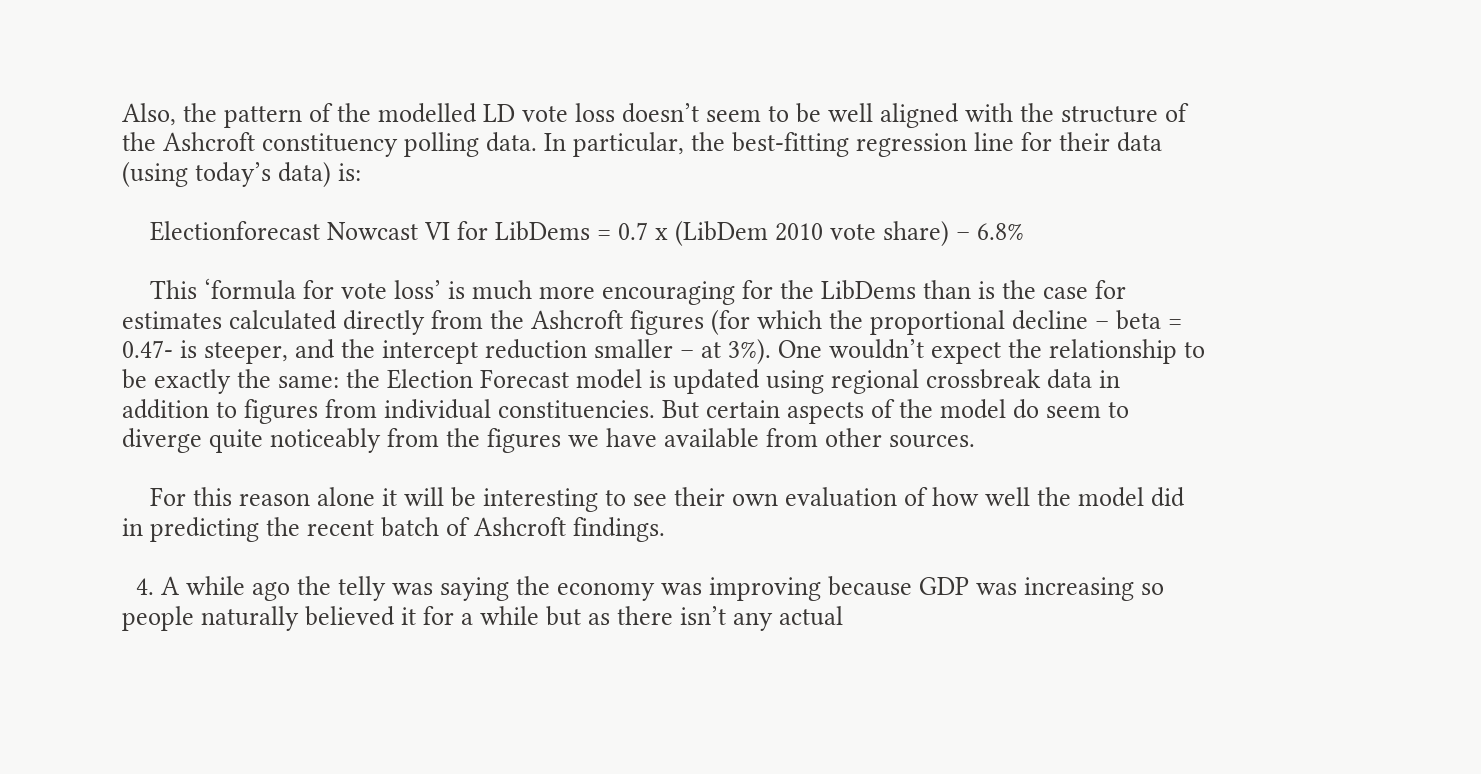Also, the pattern of the modelled LD vote loss doesn’t seem to be well aligned with the structure of the Ashcroft constituency polling data. In particular, the best-fitting regression line for their data (using today’s data) is:

    Electionforecast Nowcast VI for LibDems = 0.7 x (LibDem 2010 vote share) – 6.8%

    This ‘formula for vote loss’ is much more encouraging for the LibDems than is the case for estimates calculated directly from the Ashcroft figures (for which the proportional decline – beta = 0.47- is steeper, and the intercept reduction smaller – at 3%). One wouldn’t expect the relationship to be exactly the same: the Election Forecast model is updated using regional crossbreak data in addition to figures from individual constituencies. But certain aspects of the model do seem to diverge quite noticeably from the figures we have available from other sources.

    For this reason alone it will be interesting to see their own evaluation of how well the model did in predicting the recent batch of Ashcroft findings.

  4. A while ago the telly was saying the economy was improving because GDP was increasing so people naturally believed it for a while but as there isn’t any actual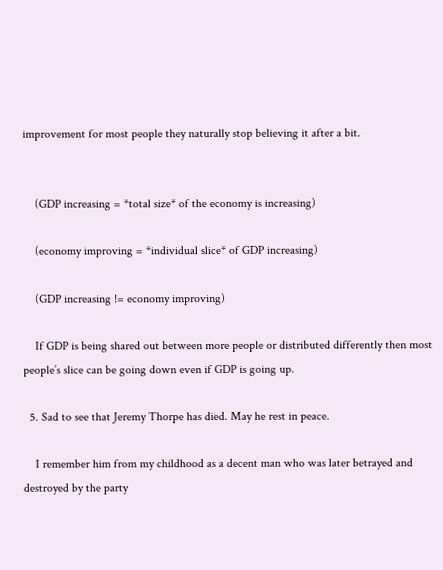improvement for most people they naturally stop believing it after a bit.


    (GDP increasing = *total size* of the economy is increasing)

    (economy improving = *individual slice* of GDP increasing)

    (GDP increasing != economy improving)

    If GDP is being shared out between more people or distributed differently then most people’s slice can be going down even if GDP is going up.

  5. Sad to see that Jeremy Thorpe has died. May he rest in peace.

    I remember him from my childhood as a decent man who was later betrayed and destroyed by the party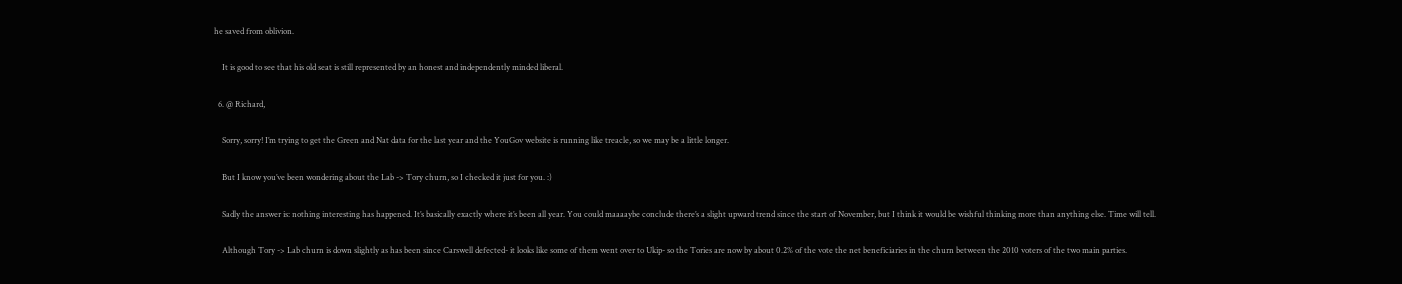he saved from oblivion.

    It is good to see that his old seat is still represented by an honest and independently minded liberal.

  6. @ Richard,

    Sorry, sorry! I’m trying to get the Green and Nat data for the last year and the YouGov website is running like treacle, so we may be a little longer.

    But I know you’ve been wondering about the Lab -> Tory churn, so I checked it just for you. :)

    Sadly the answer is: nothing interesting has happened. It’s basically exactly where it’s been all year. You could maaaaybe conclude there’s a slight upward trend since the start of November, but I think it would be wishful thinking more than anything else. Time will tell.

    Although Tory -> Lab churn is down slightly as has been since Carswell defected- it looks like some of them went over to Ukip- so the Tories are now by about 0.2% of the vote the net beneficiaries in the churn between the 2010 voters of the two main parties.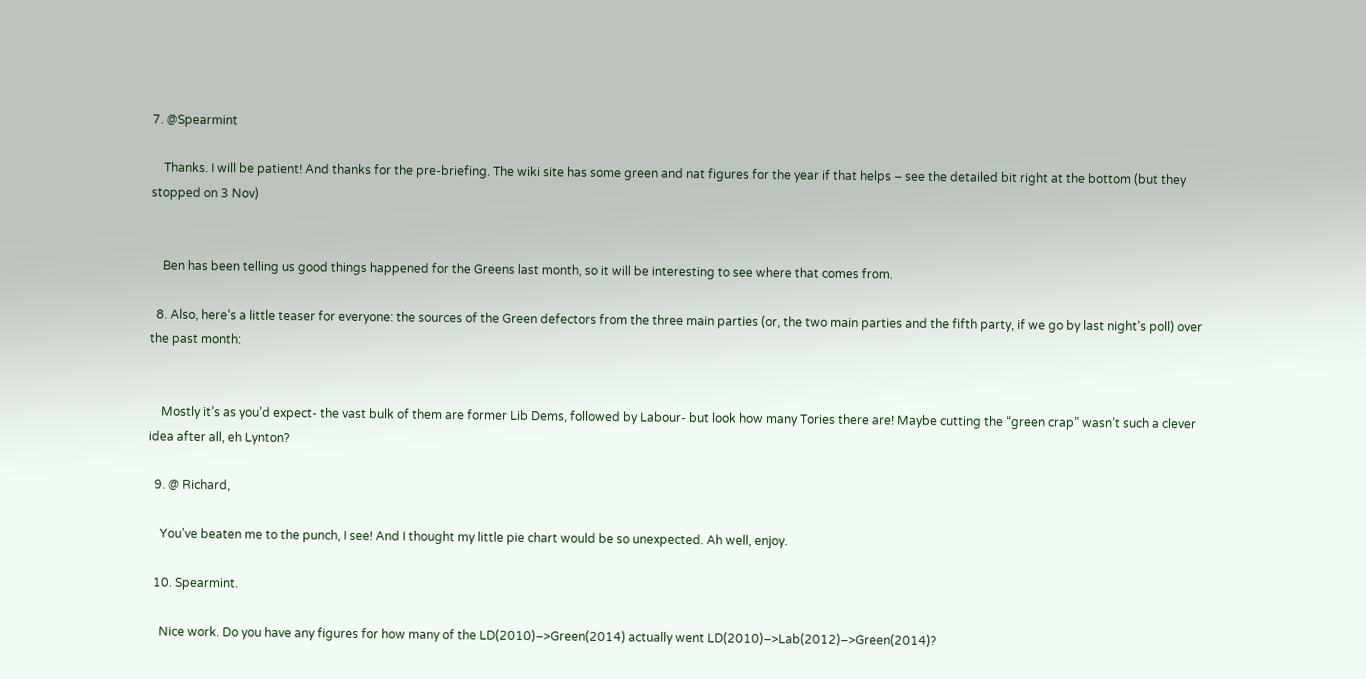7. @Spearmint

    Thanks. I will be patient! And thanks for the pre-briefing. The wiki site has some green and nat figures for the year if that helps – see the detailed bit right at the bottom (but they stopped on 3 Nov)


    Ben has been telling us good things happened for the Greens last month, so it will be interesting to see where that comes from.

  8. Also, here’s a little teaser for everyone: the sources of the Green defectors from the three main parties (or, the two main parties and the fifth party, if we go by last night’s poll) over the past month:


    Mostly it’s as you’d expect- the vast bulk of them are former Lib Dems, followed by Labour- but look how many Tories there are! Maybe cutting the “green crap” wasn’t such a clever idea after all, eh Lynton?

  9. @ Richard,

    You’ve beaten me to the punch, I see! And I thought my little pie chart would be so unexpected. Ah well, enjoy.

  10. Spearmint.

    Nice work. Do you have any figures for how many of the LD(2010)–>Green(2014) actually went LD(2010)–>Lab(2012)–>Green(2014)?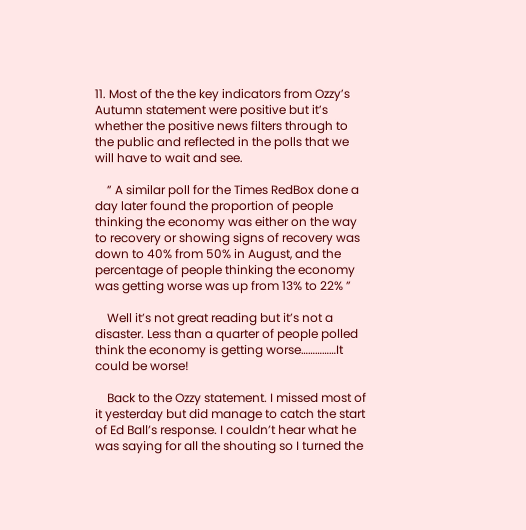11. Most of the the key indicators from Ozzy’s Autumn statement were positive but it’s whether the positive news filters through to the public and reflected in the polls that we will have to wait and see.

    ” A similar poll for the Times RedBox done a day later found the proportion of people thinking the economy was either on the way to recovery or showing signs of recovery was down to 40% from 50% in August, and the percentage of people thinking the economy was getting worse was up from 13% to 22% ”

    Well it’s not great reading but it’s not a disaster. Less than a quarter of people polled think the economy is getting worse……………It could be worse!

    Back to the Ozzy statement. I missed most of it yesterday but did manage to catch the start of Ed Ball’s response. I couldn’t hear what he was saying for all the shouting so I turned the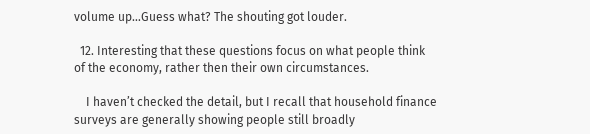volume up…Guess what? The shouting got louder.

  12. Interesting that these questions focus on what people think of the economy, rather then their own circumstances.

    I haven’t checked the detail, but I recall that household finance surveys are generally showing people still broadly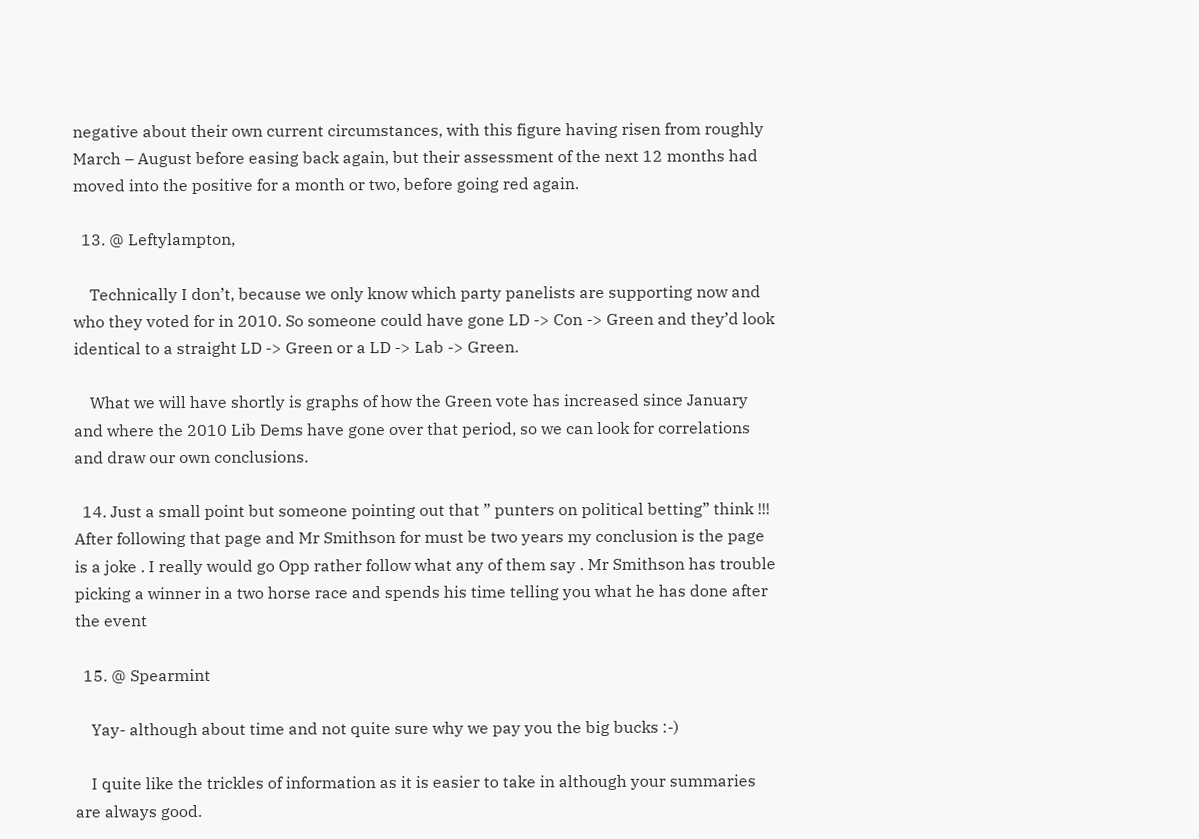negative about their own current circumstances, with this figure having risen from roughly March – August before easing back again, but their assessment of the next 12 months had moved into the positive for a month or two, before going red again.

  13. @ Leftylampton,

    Technically I don’t, because we only know which party panelists are supporting now and who they voted for in 2010. So someone could have gone LD -> Con -> Green and they’d look identical to a straight LD -> Green or a LD -> Lab -> Green.

    What we will have shortly is graphs of how the Green vote has increased since January and where the 2010 Lib Dems have gone over that period, so we can look for correlations and draw our own conclusions.

  14. Just a small point but someone pointing out that ” punters on political betting” think !!! After following that page and Mr Smithson for must be two years my conclusion is the page is a joke . I really would go Opp rather follow what any of them say . Mr Smithson has trouble picking a winner in a two horse race and spends his time telling you what he has done after the event

  15. @ Spearmint

    Yay- although about time and not quite sure why we pay you the big bucks :-)

    I quite like the trickles of information as it is easier to take in although your summaries are always good.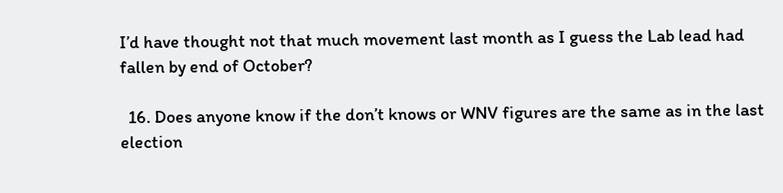I’d have thought not that much movement last month as I guess the Lab lead had fallen by end of October?

  16. Does anyone know if the don’t knows or WNV figures are the same as in the last election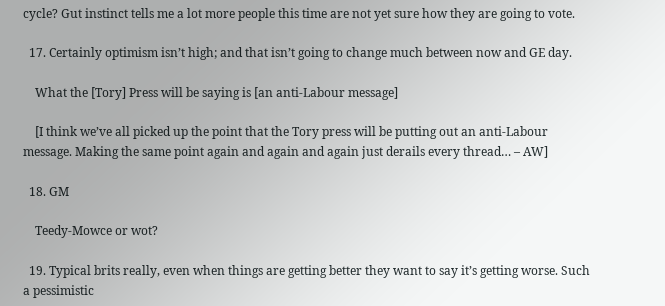cycle? Gut instinct tells me a lot more people this time are not yet sure how they are going to vote.

  17. Certainly optimism isn’t high; and that isn’t going to change much between now and GE day.

    What the [Tory] Press will be saying is [an anti-Labour message]

    [I think we’ve all picked up the point that the Tory press will be putting out an anti-Labour message. Making the same point again and again and again just derails every thread… – AW]

  18. GM

    Teedy-Mowce or wot?

  19. Typical brits really, even when things are getting better they want to say it’s getting worse. Such a pessimistic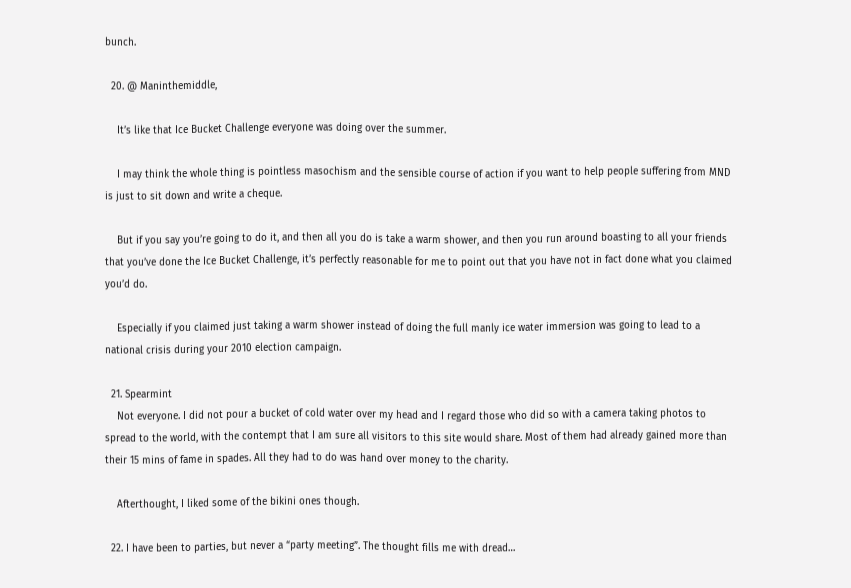bunch.

  20. @ Maninthemiddle,

    It’s like that Ice Bucket Challenge everyone was doing over the summer.

    I may think the whole thing is pointless masochism and the sensible course of action if you want to help people suffering from MND is just to sit down and write a cheque.

    But if you say you’re going to do it, and then all you do is take a warm shower, and then you run around boasting to all your friends that you’ve done the Ice Bucket Challenge, it’s perfectly reasonable for me to point out that you have not in fact done what you claimed you’d do.

    Especially if you claimed just taking a warm shower instead of doing the full manly ice water immersion was going to lead to a national crisis during your 2010 election campaign.

  21. Spearmint
    Not everyone. I did not pour a bucket of cold water over my head and I regard those who did so with a camera taking photos to spread to the world, with the contempt that I am sure all visitors to this site would share. Most of them had already gained more than their 15 mins of fame in spades. All they had to do was hand over money to the charity.

    Afterthought, I liked some of the bikini ones though.

  22. I have been to parties, but never a “party meeting”. The thought fills me with dread…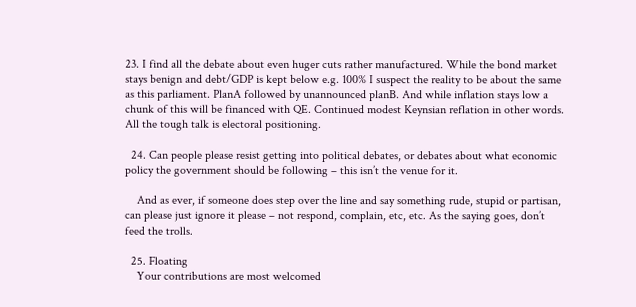23. I find all the debate about even huger cuts rather manufactured. While the bond market stays benign and debt/GDP is kept below e.g. 100% I suspect the reality to be about the same as this parliament. PlanA followed by unannounced planB. And while inflation stays low a chunk of this will be financed with QE. Continued modest Keynsian reflation in other words. All the tough talk is electoral positioning.

  24. Can people please resist getting into political debates, or debates about what economic policy the government should be following – this isn’t the venue for it.

    And as ever, if someone does step over the line and say something rude, stupid or partisan, can please just ignore it please – not respond, complain, etc, etc. As the saying goes, don’t feed the trolls.

  25. Floating
    Your contributions are most welcomed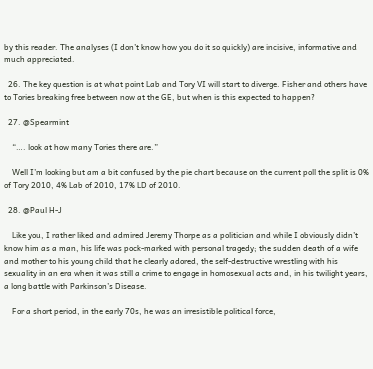by this reader. The analyses (I don’t know how you do it so quickly) are incisive, informative and much appreciated.

  26. The key question is at what point Lab and Tory VI will start to diverge. Fisher and others have to Tories breaking free between now at the GE, but when is this expected to happen?

  27. @Spearmint

    “…. look at how many Tories there are.”

    Well I’m looking but am a bit confused by the pie chart because on the current poll the split is 0% of Tory 2010, 4% Lab of 2010, 17% LD of 2010.

  28. @Paul H-J

    Like you, I rather liked and admired Jeremy Thorpe as a politician and while I obviously didn’t know him as a man, his life was pock-marked with personal tragedy; the sudden death of a wife and mother to his young child that he clearly adored, the self-destructive wrestling with his sexuality in an era when it was still a crime to engage in homosexual acts and, in his twilight years, a long battle with Parkinson’s Disease.

    For a short period, in the early 70s, he was an irresistible political force,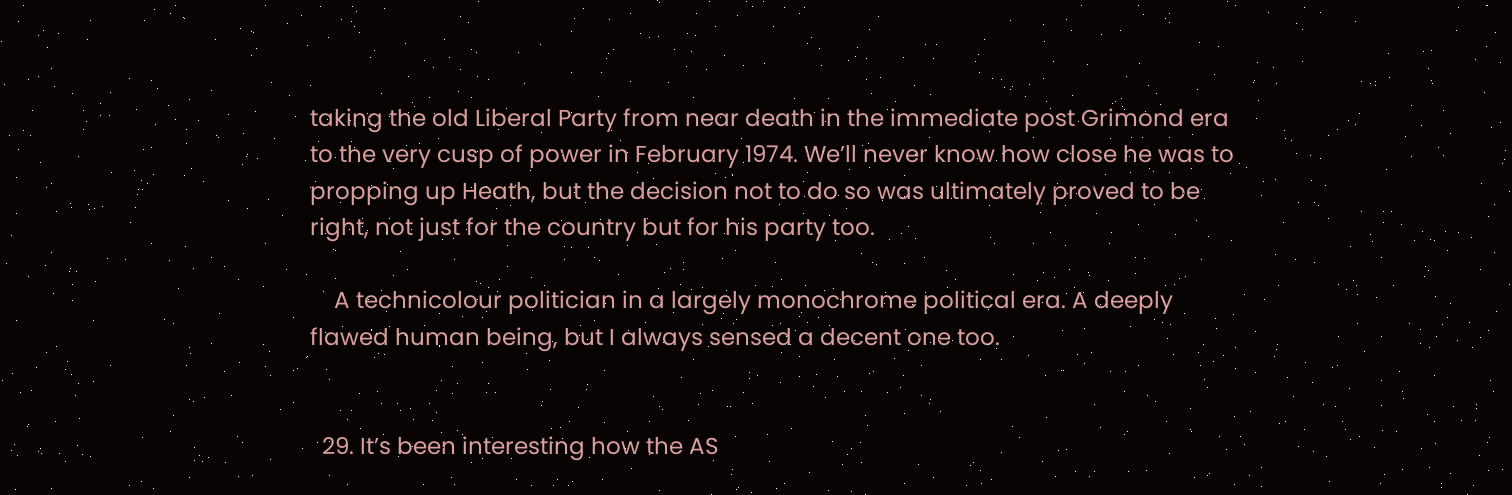taking the old Liberal Party from near death in the immediate post Grimond era to the very cusp of power in February 1974. We’ll never know how close he was to propping up Heath, but the decision not to do so was ultimately proved to be right, not just for the country but for his party too.

    A technicolour politician in a largely monochrome political era. A deeply flawed human being, but I always sensed a decent one too.


  29. It’s been interesting how the AS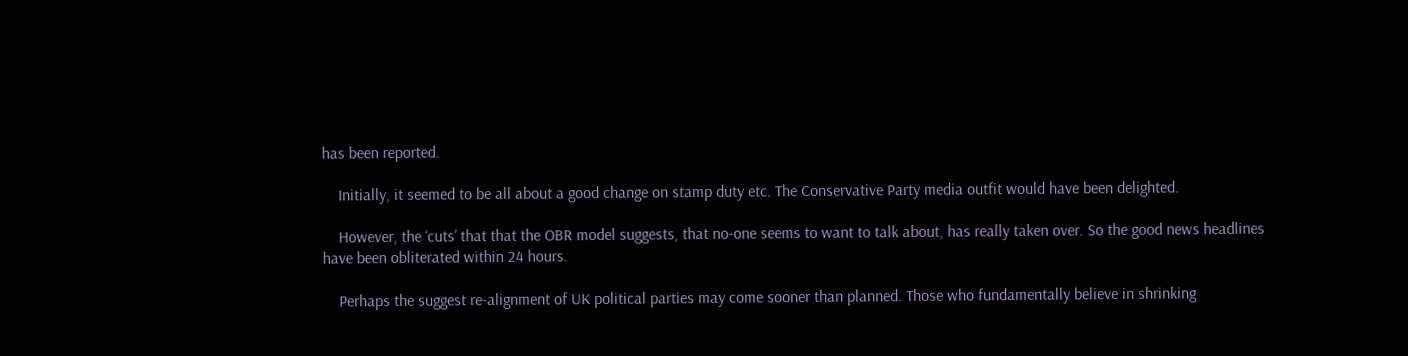has been reported.

    Initially, it seemed to be all about a good change on stamp duty etc. The Conservative Party media outfit would have been delighted.

    However, the ‘cuts’ that that the OBR model suggests, that no-one seems to want to talk about, has really taken over. So the good news headlines have been obliterated within 24 hours.

    Perhaps the suggest re-alignment of UK political parties may come sooner than planned. Those who fundamentally believe in shrinking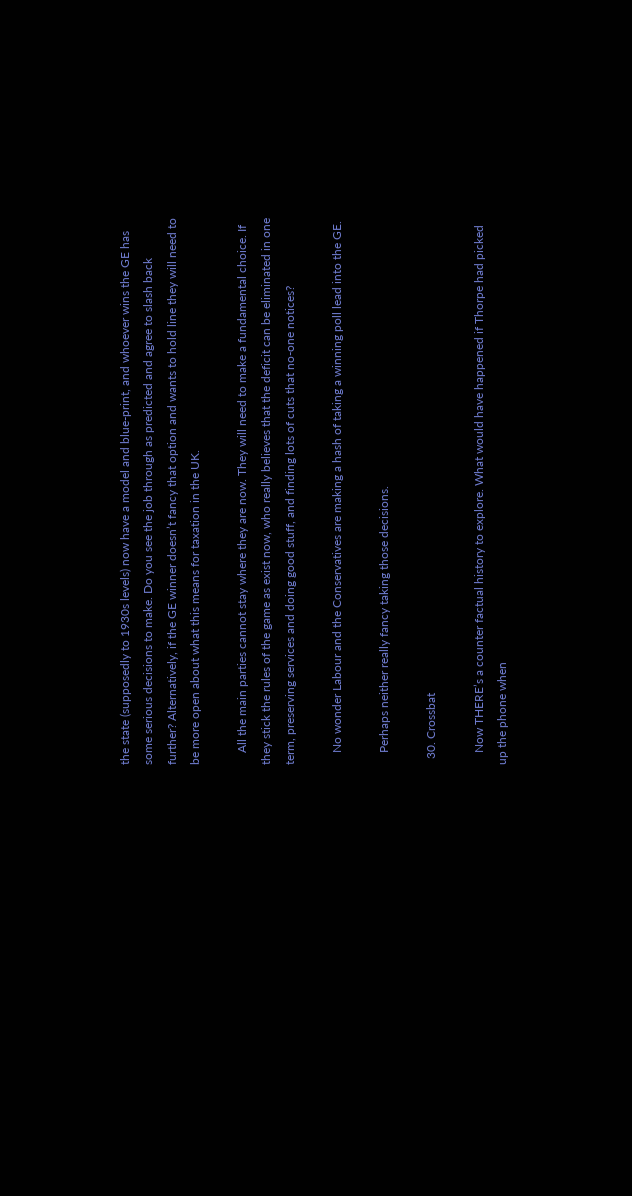the state (supposedly to 1930s levels) now have a model and blue-print, and whoever wins the GE has some serious decisions to make. Do you see the job through as predicted and agree to slash back further? Alternatively, if the GE winner doesn’t fancy that option and wants to hold line they will need to be more open about what this means for taxation in the UK.

    All the main parties cannot stay where they are now. They will need to make a fundamental choice. If they stick the rules of the game as exist now, who really believes that the deficit can be eliminated in one term, preserving services and doing good stuff, and finding lots of cuts that no-one notices?

    No wonder Labour and the Conservatives are making a hash of taking a winning poll lead into the GE.

    Perhaps neither really fancy taking those decisions.

  30. Crossbat

    Now THERE’s a counter factual history to explore. What would have happened if Thorpe had picked up the phone when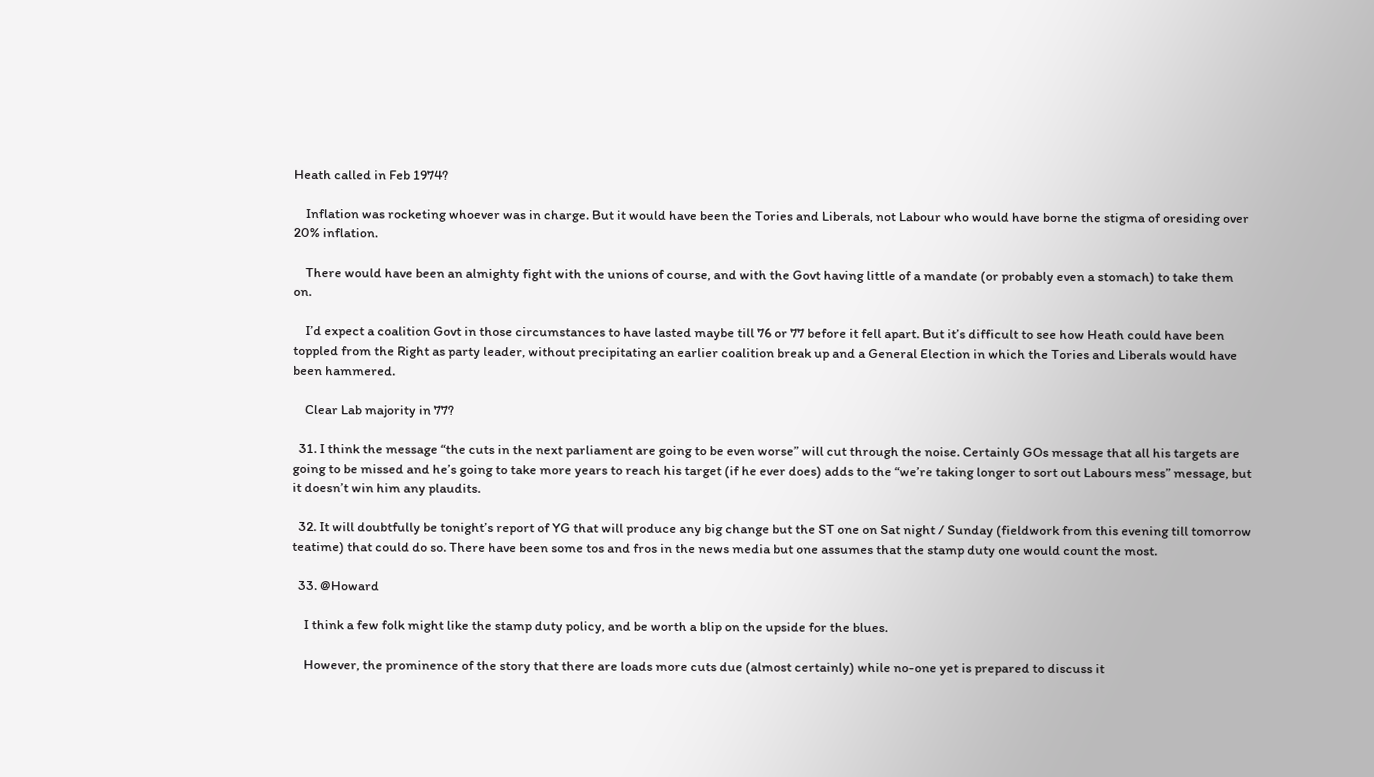Heath called in Feb 1974?

    Inflation was rocketing whoever was in charge. But it would have been the Tories and Liberals, not Labour who would have borne the stigma of oresiding over 20% inflation.

    There would have been an almighty fight with the unions of course, and with the Govt having little of a mandate (or probably even a stomach) to take them on.

    I’d expect a coalition Govt in those circumstances to have lasted maybe till 76 or 77 before it fell apart. But it’s difficult to see how Heath could have been toppled from the Right as party leader, without precipitating an earlier coalition break up and a General Election in which the Tories and Liberals would have been hammered.

    Clear Lab majority in 77?

  31. I think the message “the cuts in the next parliament are going to be even worse” will cut through the noise. Certainly GOs message that all his targets are going to be missed and he’s going to take more years to reach his target (if he ever does) adds to the “we’re taking longer to sort out Labours mess” message, but it doesn’t win him any plaudits.

  32. It will doubtfully be tonight’s report of YG that will produce any big change but the ST one on Sat night / Sunday (fieldwork from this evening till tomorrow teatime) that could do so. There have been some tos and fros in the news media but one assumes that the stamp duty one would count the most.

  33. @Howard

    I think a few folk might like the stamp duty policy, and be worth a blip on the upside for the blues.

    However, the prominence of the story that there are loads more cuts due (almost certainly) while no-one yet is prepared to discuss it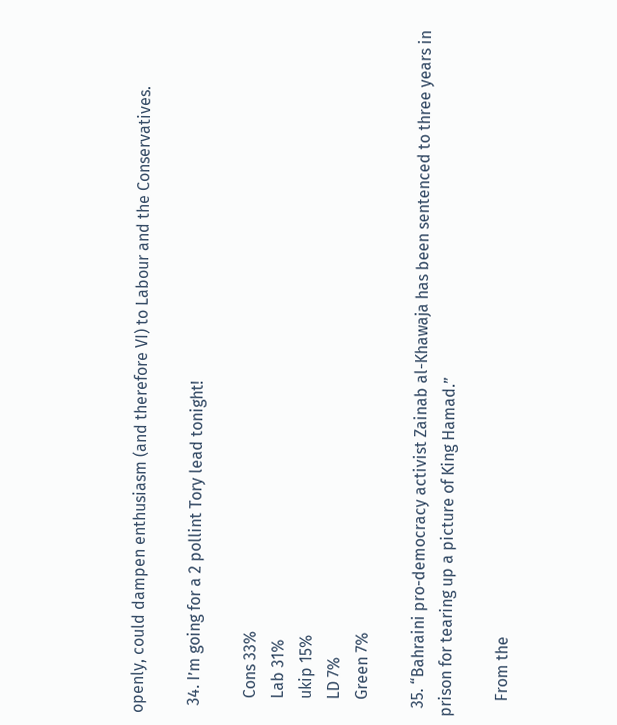openly, could dampen enthusiasm (and therefore VI) to Labour and the Conservatives.

  34. I’m going for a 2 pollint Tory lead tonight!

    Cons 33%
    Lab 31%
    ukip 15%
    LD 7%
    Green 7%

  35. “Bahraini pro-democracy activist Zainab al-Khawaja has been sentenced to three years in prison for tearing up a picture of King Hamad.”

    From the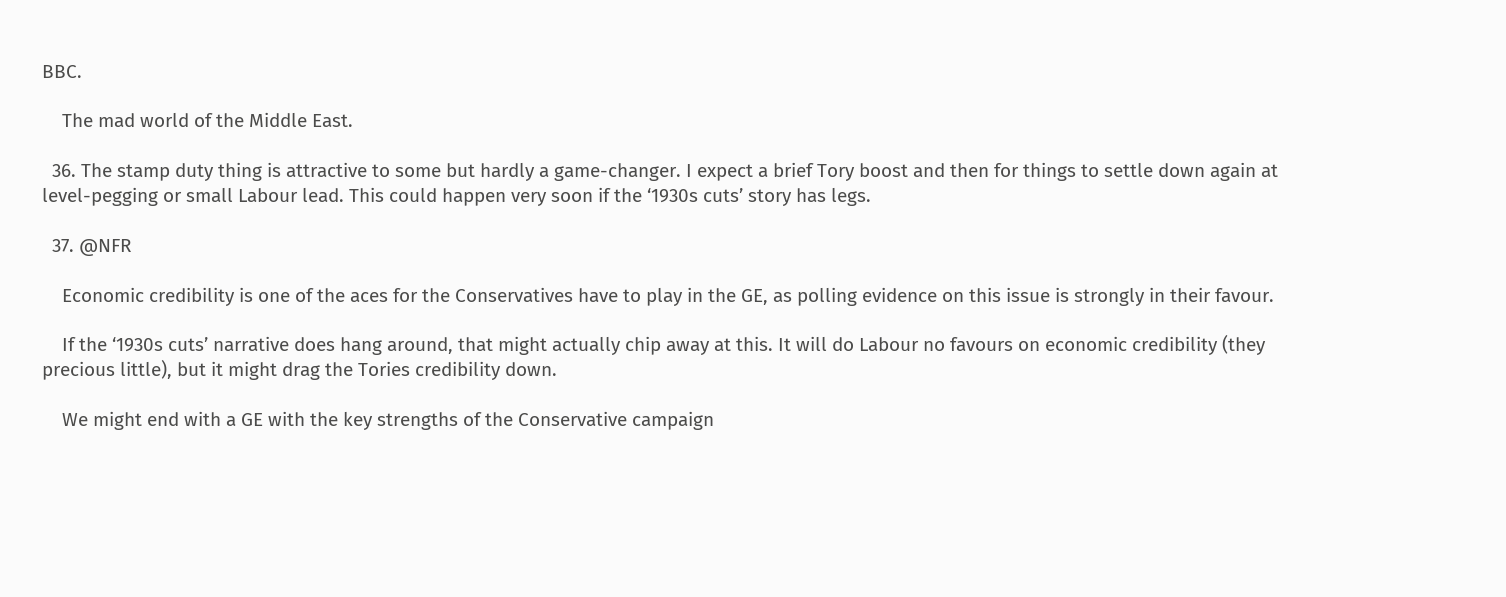BBC.

    The mad world of the Middle East.

  36. The stamp duty thing is attractive to some but hardly a game-changer. I expect a brief Tory boost and then for things to settle down again at level-pegging or small Labour lead. This could happen very soon if the ‘1930s cuts’ story has legs.

  37. @NFR

    Economic credibility is one of the aces for the Conservatives have to play in the GE, as polling evidence on this issue is strongly in their favour.

    If the ‘1930s cuts’ narrative does hang around, that might actually chip away at this. It will do Labour no favours on economic credibility (they precious little), but it might drag the Tories credibility down.

    We might end with a GE with the key strengths of the Conservative campaign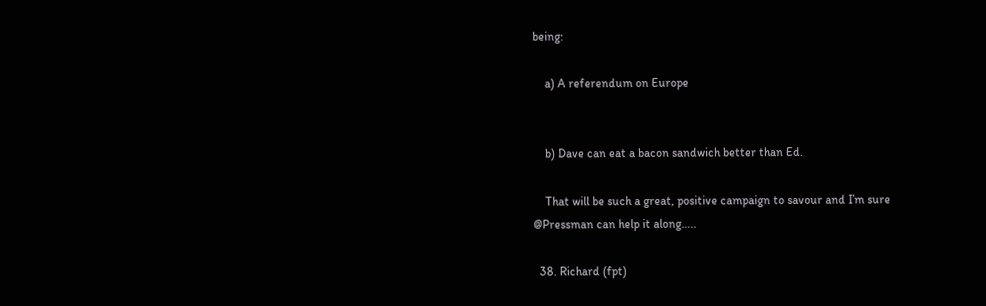being:

    a) A referendum on Europe


    b) Dave can eat a bacon sandwich better than Ed.

    That will be such a great, positive campaign to savour and I’m sure @Pressman can help it along…..

  38. Richard (fpt)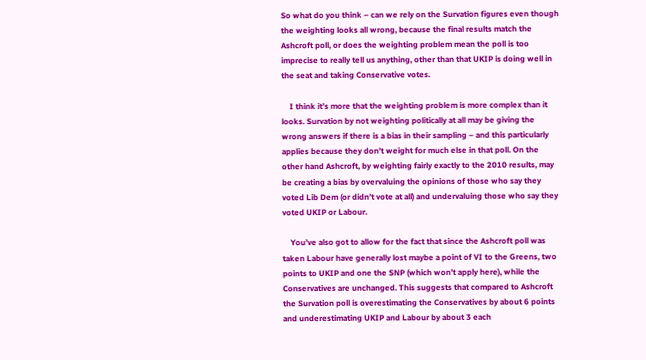So what do you think – can we rely on the Survation figures even though the weighting looks all wrong, because the final results match the Ashcroft poll, or does the weighting problem mean the poll is too imprecise to really tell us anything, other than that UKIP is doing well in the seat and taking Conservative votes.

    I think it’s more that the weighting problem is more complex than it looks. Survation by not weighting politically at all may be giving the wrong answers if there is a bias in their sampling – and this particularly applies because they don’t weight for much else in that poll. On the other hand Ashcroft, by weighting fairly exactly to the 2010 results, may be creating a bias by overvaluing the opinions of those who say they voted Lib Dem (or didn’t vote at all) and undervaluing those who say they voted UKIP or Labour.

    You’ve also got to allow for the fact that since the Ashcroft poll was taken Labour have generally lost maybe a point of VI to the Greens, two points to UKIP and one the SNP (which won’t apply here), while the Conservatives are unchanged. This suggests that compared to Ashcroft the Survation poll is overestimating the Conservatives by about 6 points and underestimating UKIP and Labour by about 3 each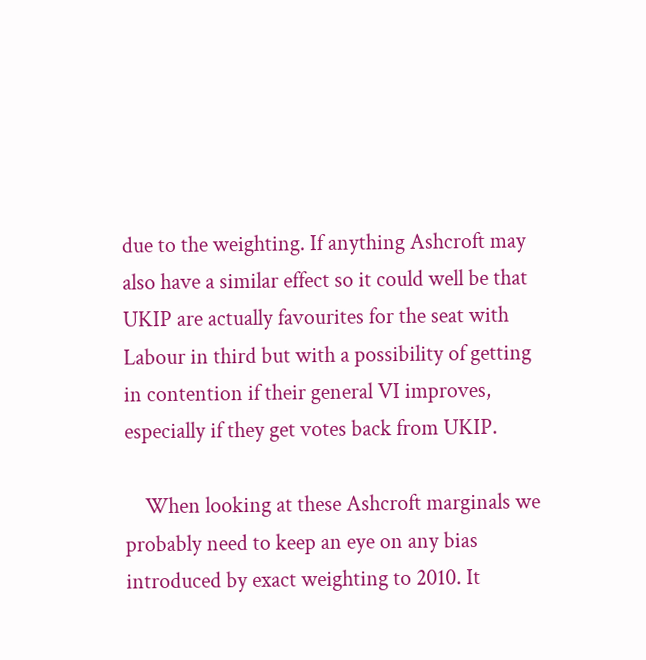due to the weighting. If anything Ashcroft may also have a similar effect so it could well be that UKIP are actually favourites for the seat with Labour in third but with a possibility of getting in contention if their general VI improves, especially if they get votes back from UKIP.

    When looking at these Ashcroft marginals we probably need to keep an eye on any bias introduced by exact weighting to 2010. It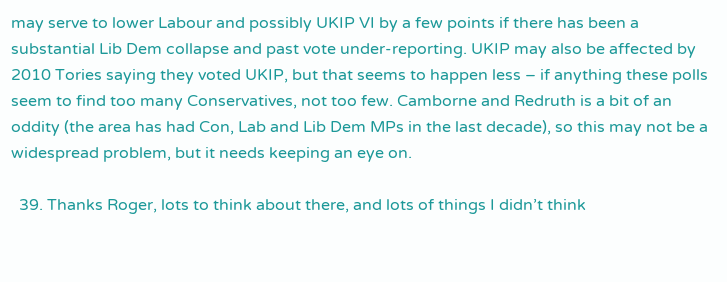may serve to lower Labour and possibly UKIP VI by a few points if there has been a substantial Lib Dem collapse and past vote under-reporting. UKIP may also be affected by 2010 Tories saying they voted UKIP, but that seems to happen less – if anything these polls seem to find too many Conservatives, not too few. Camborne and Redruth is a bit of an oddity (the area has had Con, Lab and Lib Dem MPs in the last decade), so this may not be a widespread problem, but it needs keeping an eye on.

  39. Thanks Roger, lots to think about there, and lots of things I didn’t think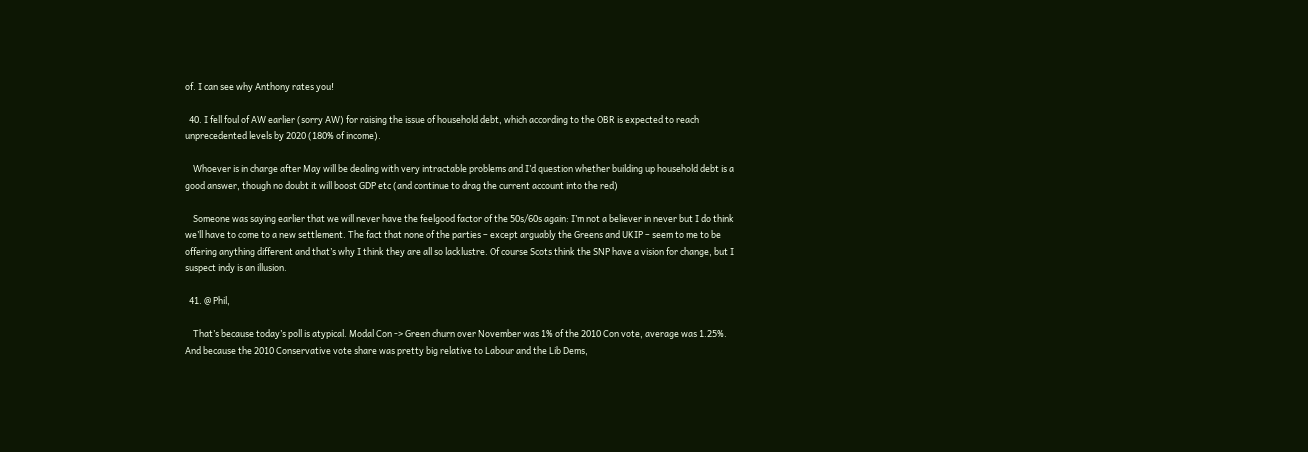of. I can see why Anthony rates you!

  40. I fell foul of AW earlier (sorry AW) for raising the issue of household debt, which according to the OBR is expected to reach unprecedented levels by 2020 (180% of income).

    Whoever is in charge after May will be dealing with very intractable problems and I’d question whether building up household debt is a good answer, though no doubt it will boost GDP etc (and continue to drag the current account into the red)

    Someone was saying earlier that we will never have the feelgood factor of the 50s/60s again: I’m not a believer in never but I do think we’ll have to come to a new settlement. The fact that none of the parties – except arguably the Greens and UKIP – seem to me to be offering anything different and that’s why I think they are all so lacklustre. Of course Scots think the SNP have a vision for change, but I suspect indy is an illusion.

  41. @ Phil,

    That’s because today’s poll is atypical. Modal Con -> Green churn over November was 1% of the 2010 Con vote, average was 1.25%. And because the 2010 Conservative vote share was pretty big relative to Labour and the Lib Dems,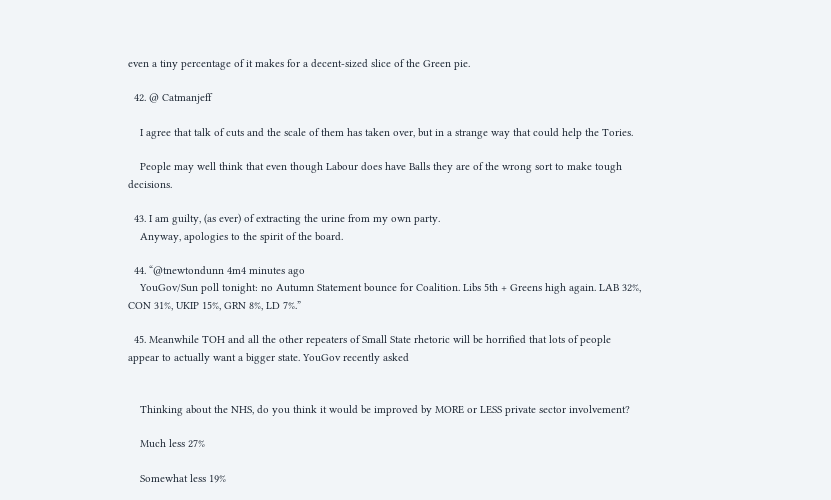even a tiny percentage of it makes for a decent-sized slice of the Green pie.

  42. @ Catmanjeff

    I agree that talk of cuts and the scale of them has taken over, but in a strange way that could help the Tories.

    People may well think that even though Labour does have Balls they are of the wrong sort to make tough decisions.

  43. I am guilty, (as ever) of extracting the urine from my own party.
    Anyway, apologies to the spirit of the board.

  44. “@tnewtondunn 4m4 minutes ago
    YouGov/Sun poll tonight: no Autumn Statement bounce for Coalition. Libs 5th + Greens high again. LAB 32%, CON 31%, UKIP 15%, GRN 8%, LD 7%.”

  45. Meanwhile TOH and all the other repeaters of Small State rhetoric will be horrified that lots of people appear to actually want a bigger state. YouGov recently asked


    Thinking about the NHS, do you think it would be improved by MORE or LESS private sector involvement?

    Much less 27%

    Somewhat less 19%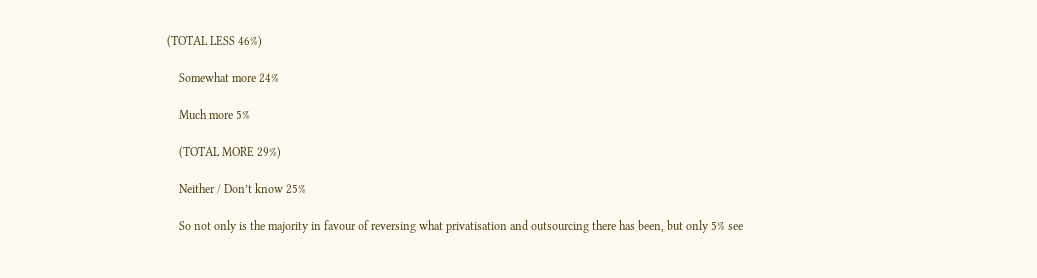(TOTAL LESS 46%)

    Somewhat more 24%

    Much more 5%

    (TOTAL MORE 29%)

    Neither / Don’t know 25%

    So not only is the majority in favour of reversing what privatisation and outsourcing there has been, but only 5% see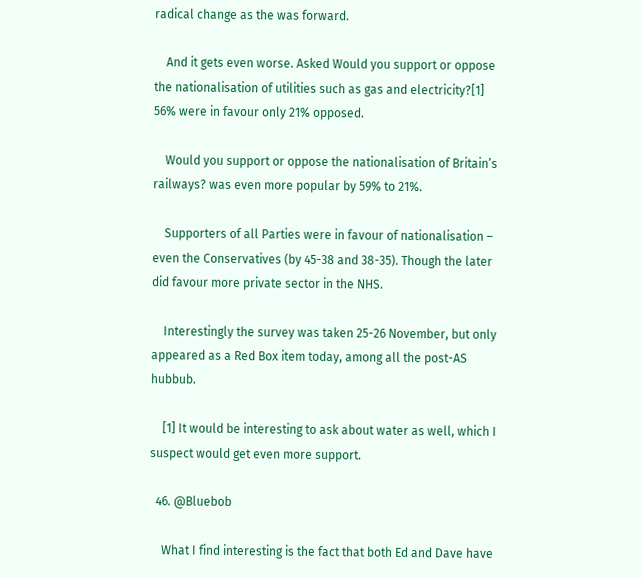radical change as the was forward.

    And it gets even worse. Asked Would you support or oppose the nationalisation of utilities such as gas and electricity?[1] 56% were in favour only 21% opposed.

    Would you support or oppose the nationalisation of Britain’s railways? was even more popular by 59% to 21%.

    Supporters of all Parties were in favour of nationalisation – even the Conservatives (by 45-38 and 38-35). Though the later did favour more private sector in the NHS.

    Interestingly the survey was taken 25-26 November, but only appeared as a Red Box item today, among all the post-AS hubbub.

    [1] It would be interesting to ask about water as well, which I suspect would get even more support.

  46. @Bluebob

    What I find interesting is the fact that both Ed and Dave have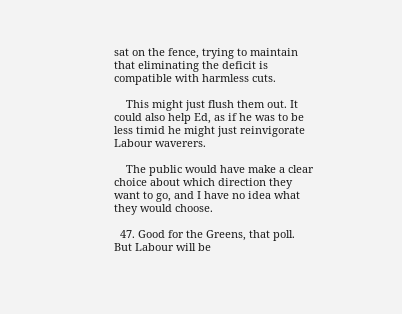sat on the fence, trying to maintain that eliminating the deficit is compatible with harmless cuts.

    This might just flush them out. It could also help Ed, as if he was to be less timid he might just reinvigorate Labour waverers.

    The public would have make a clear choice about which direction they want to go, and I have no idea what they would choose.

  47. Good for the Greens, that poll. But Labour will be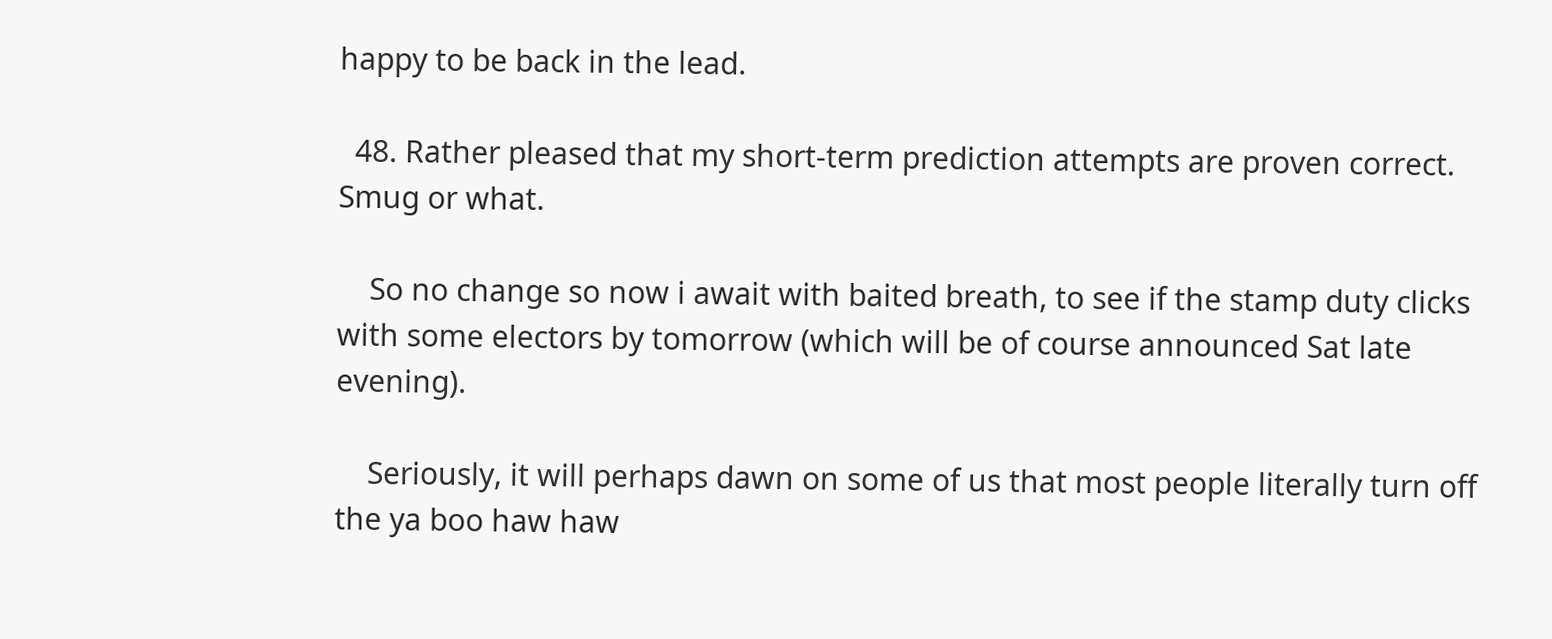happy to be back in the lead.

  48. Rather pleased that my short-term prediction attempts are proven correct. Smug or what.

    So no change so now i await with baited breath, to see if the stamp duty clicks with some electors by tomorrow (which will be of course announced Sat late evening).

    Seriously, it will perhaps dawn on some of us that most people literally turn off the ya boo haw haw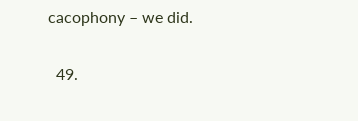cacophony – we did.

  49.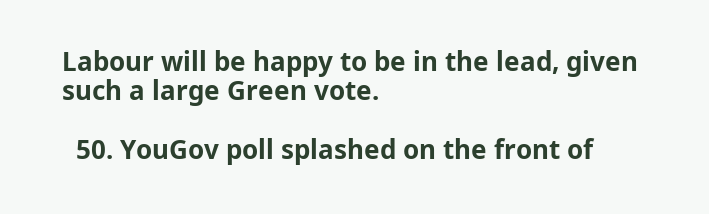Labour will be happy to be in the lead, given such a large Green vote.

  50. YouGov poll splashed on the front of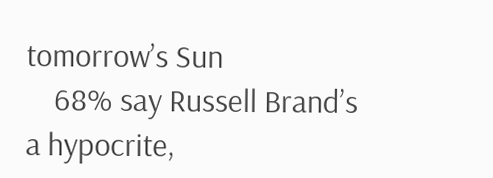tomorrow’s Sun
    68% say Russell Brand’s a hypocrite,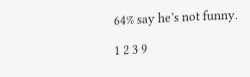64% say he’s not funny.

1 2 3 9